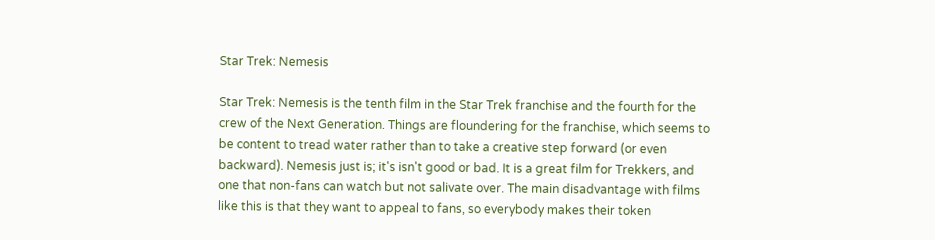Star Trek: Nemesis

Star Trek: Nemesis is the tenth film in the Star Trek franchise and the fourth for the crew of the Next Generation. Things are floundering for the franchise, which seems to be content to tread water rather than to take a creative step forward (or even backward). Nemesis just is; it's isn't good or bad. It is a great film for Trekkers, and one that non-fans can watch but not salivate over. The main disadvantage with films like this is that they want to appeal to fans, so everybody makes their token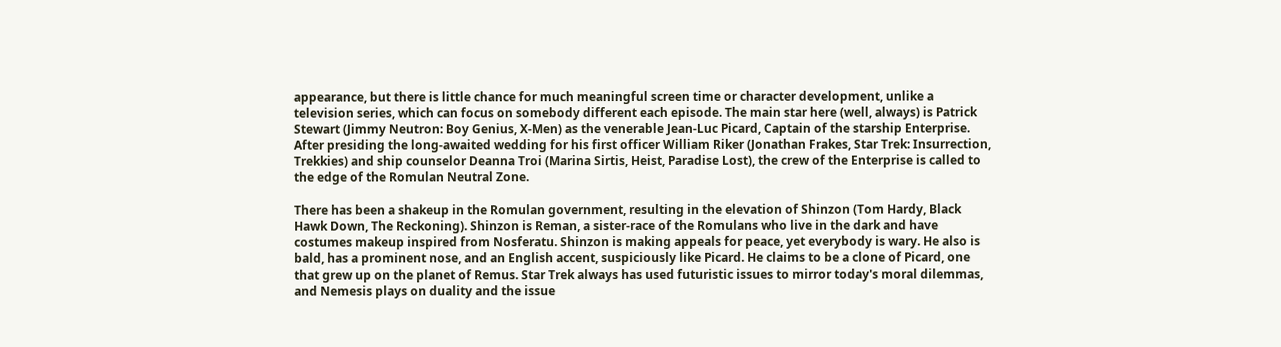appearance, but there is little chance for much meaningful screen time or character development, unlike a television series, which can focus on somebody different each episode. The main star here (well, always) is Patrick Stewart (Jimmy Neutron: Boy Genius, X-Men) as the venerable Jean-Luc Picard, Captain of the starship Enterprise. After presiding the long-awaited wedding for his first officer William Riker (Jonathan Frakes, Star Trek: Insurrection, Trekkies) and ship counselor Deanna Troi (Marina Sirtis, Heist, Paradise Lost), the crew of the Enterprise is called to the edge of the Romulan Neutral Zone.

There has been a shakeup in the Romulan government, resulting in the elevation of Shinzon (Tom Hardy, Black Hawk Down, The Reckoning). Shinzon is Reman, a sister-race of the Romulans who live in the dark and have costumes makeup inspired from Nosferatu. Shinzon is making appeals for peace, yet everybody is wary. He also is bald, has a prominent nose, and an English accent, suspiciously like Picard. He claims to be a clone of Picard, one that grew up on the planet of Remus. Star Trek always has used futuristic issues to mirror today's moral dilemmas, and Nemesis plays on duality and the issue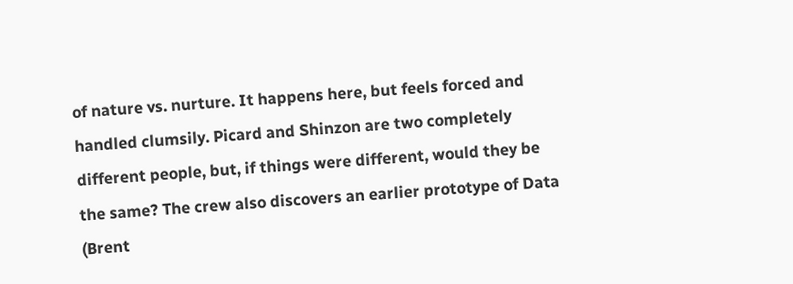of nature vs. nurture. It happens here, but feels forced and handled clumsily. Picard and Shinzon are two completely different people, but, if things were different, would they be the same? The crew also discovers an earlier prototype of Data (Brent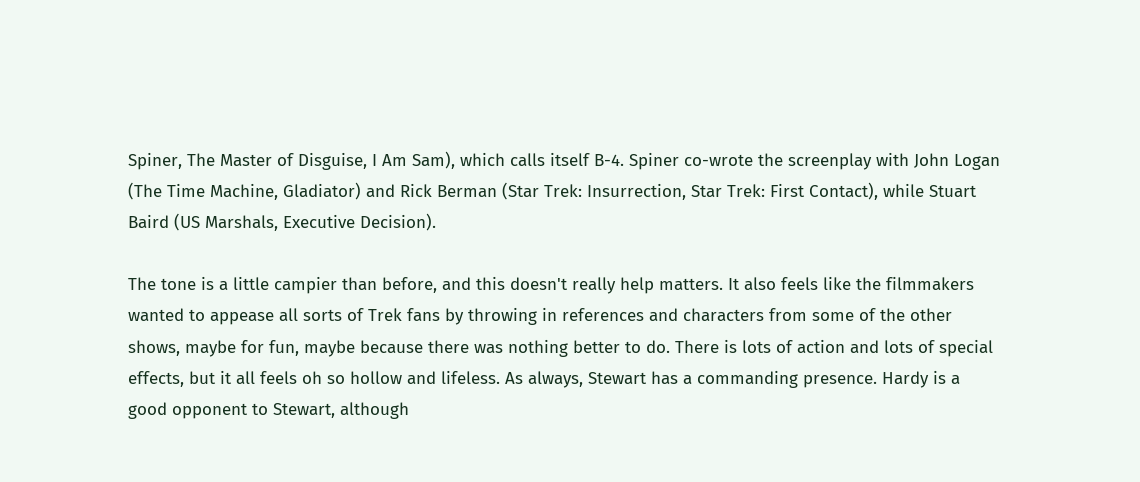Spiner, The Master of Disguise, I Am Sam), which calls itself B-4. Spiner co-wrote the screenplay with John Logan (The Time Machine, Gladiator) and Rick Berman (Star Trek: Insurrection, Star Trek: First Contact), while Stuart Baird (US Marshals, Executive Decision).

The tone is a little campier than before, and this doesn't really help matters. It also feels like the filmmakers wanted to appease all sorts of Trek fans by throwing in references and characters from some of the other shows, maybe for fun, maybe because there was nothing better to do. There is lots of action and lots of special effects, but it all feels oh so hollow and lifeless. As always, Stewart has a commanding presence. Hardy is a good opponent to Stewart, although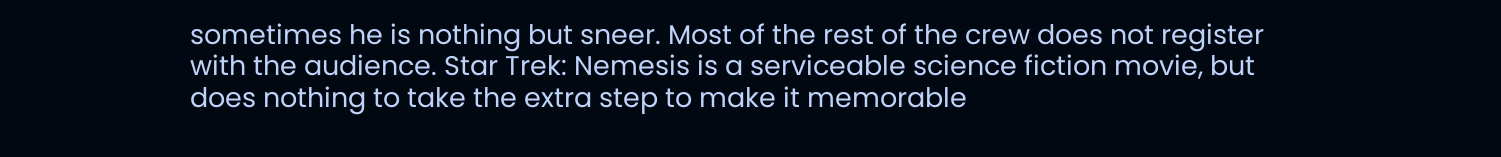sometimes he is nothing but sneer. Most of the rest of the crew does not register with the audience. Star Trek: Nemesis is a serviceable science fiction movie, but does nothing to take the extra step to make it memorable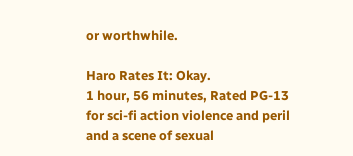or worthwhile.

Haro Rates It: Okay.
1 hour, 56 minutes, Rated PG-13 for sci-fi action violence and peril and a scene of sexual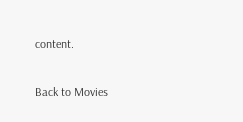content.

Back to Movies